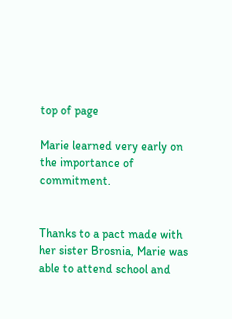top of page

Marie learned very early on the importance of commitment.


Thanks to a pact made with her sister Brosnia, Marie was able to attend school and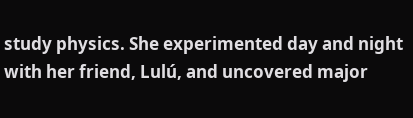study physics. She experimented day and night with her friend, Lulú, and uncovered major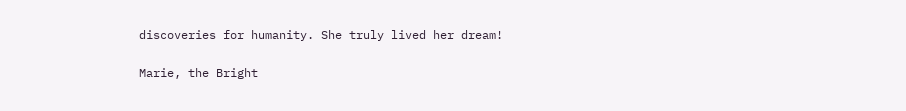discoveries for humanity. She truly lived her dream!

Marie, the Bright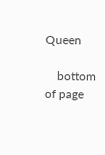Queen

    bottom of page